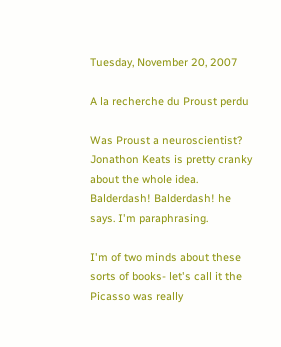Tuesday, November 20, 2007

A la recherche du Proust perdu

Was Proust a neuroscientist? Jonathon Keats is pretty cranky about the whole idea. Balderdash! Balderdash! he says. I'm paraphrasing.

I'm of two minds about these sorts of books- let's call it the Picasso was really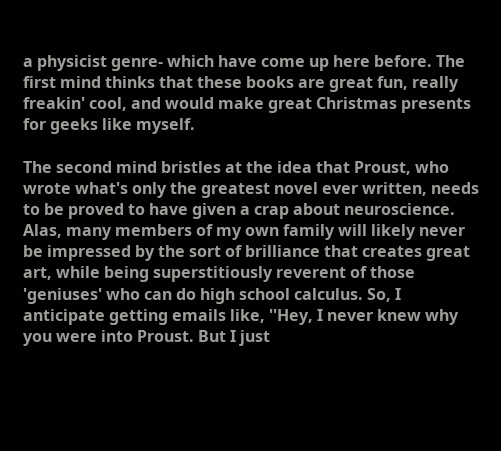a physicist genre- which have come up here before. The first mind thinks that these books are great fun, really freakin' cool, and would make great Christmas presents for geeks like myself.

The second mind bristles at the idea that Proust, who wrote what's only the greatest novel ever written, needs to be proved to have given a crap about neuroscience. Alas, many members of my own family will likely never be impressed by the sort of brilliance that creates great art, while being superstitiously reverent of those 'geniuses' who can do high school calculus. So, I anticipate getting emails like, ''Hey, I never knew why you were into Proust. But I just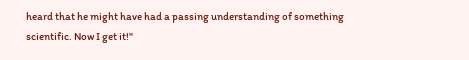heard that he might have had a passing understanding of something scientific. Now I get it!''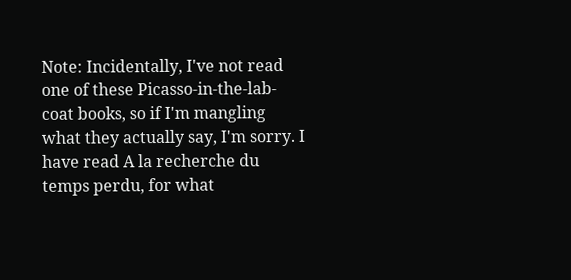Note: Incidentally, I've not read one of these Picasso-in-the-lab-coat books, so if I'm mangling what they actually say, I'm sorry. I have read A la recherche du temps perdu, for what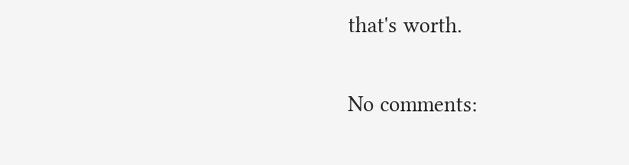that's worth.

No comments: